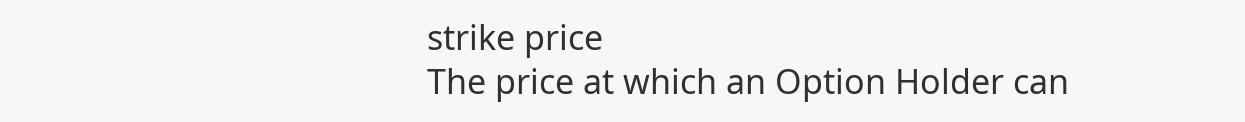strike price
The price at which an Option Holder can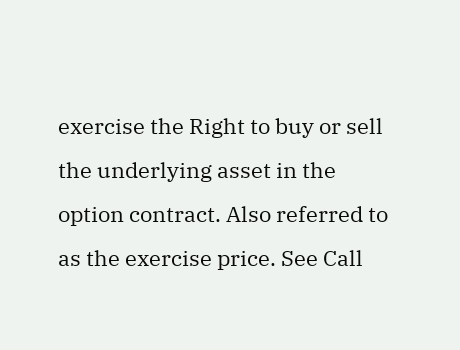exercise the Right to buy or sell the underlying asset in the option contract. Also referred to as the exercise price. See Call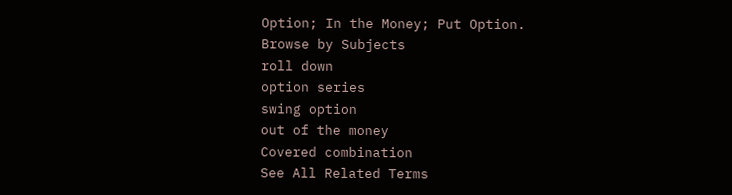Option; In the Money; Put Option.
Browse by Subjects
roll down
option series
swing option
out of the money
Covered combination
See All Related Terms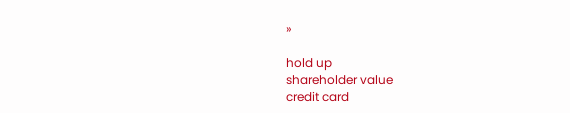»

hold up
shareholder value
credit card